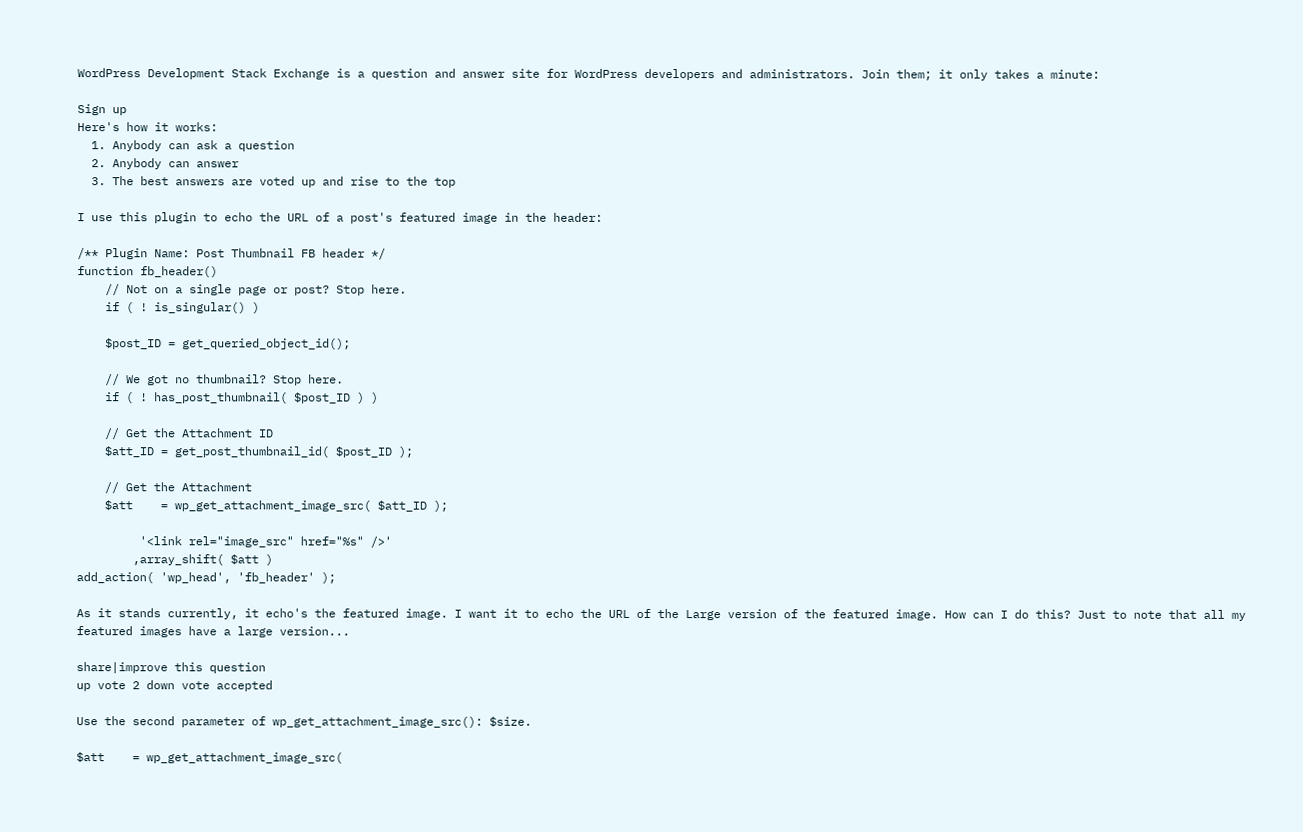WordPress Development Stack Exchange is a question and answer site for WordPress developers and administrators. Join them; it only takes a minute:

Sign up
Here's how it works:
  1. Anybody can ask a question
  2. Anybody can answer
  3. The best answers are voted up and rise to the top

I use this plugin to echo the URL of a post's featured image in the header:

/** Plugin Name: Post Thumbnail FB header */
function fb_header()
    // Not on a single page or post? Stop here.
    if ( ! is_singular() )

    $post_ID = get_queried_object_id();

    // We got no thumbnail? Stop here.
    if ( ! has_post_thumbnail( $post_ID ) )

    // Get the Attachment ID
    $att_ID = get_post_thumbnail_id( $post_ID );

    // Get the Attachment
    $att    = wp_get_attachment_image_src( $att_ID );

         '<link rel="image_src" href="%s" />'
        ,array_shift( $att )
add_action( 'wp_head', 'fb_header' );

As it stands currently, it echo's the featured image. I want it to echo the URL of the Large version of the featured image. How can I do this? Just to note that all my featured images have a large version...

share|improve this question
up vote 2 down vote accepted

Use the second parameter of wp_get_attachment_image_src(): $size.

$att    = wp_get_attachment_image_src(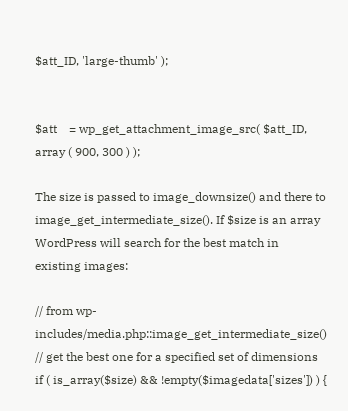$att_ID, 'large-thumb' );


$att    = wp_get_attachment_image_src( $att_ID, array ( 900, 300 ) );

The size is passed to image_downsize() and there to image_get_intermediate_size(). If $size is an array WordPress will search for the best match in existing images:

// from wp-includes/media.php::image_get_intermediate_size()
// get the best one for a specified set of dimensions
if ( is_array($size) && !empty($imagedata['sizes']) ) {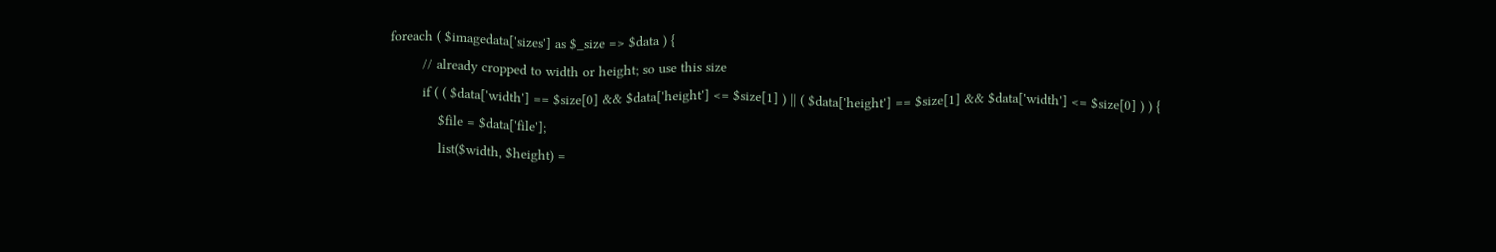foreach ( $imagedata['sizes'] as $_size => $data ) {
        // already cropped to width or height; so use this size
        if ( ( $data['width'] == $size[0] && $data['height'] <= $size[1] ) || ( $data['height'] == $size[1] && $data['width'] <= $size[0] ) ) {
            $file = $data['file'];
            list($width, $height) =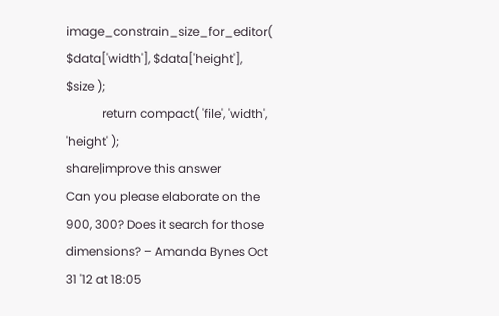image_constrain_size_for_editor( $data['width'], $data['height'], $size );
            return compact( 'file', 'width', 'height' );
share|improve this answer
Can you please elaborate on the 900, 300? Does it search for those dimensions? – Amanda Bynes Oct 31 '12 at 18:05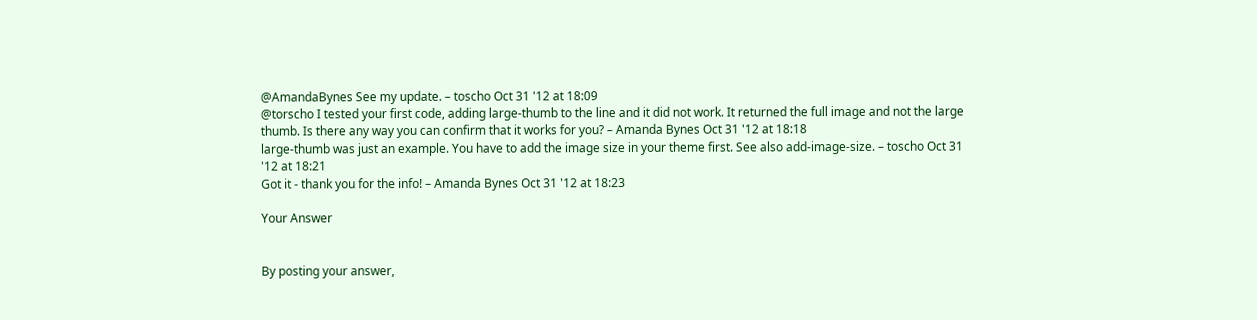@AmandaBynes See my update. – toscho Oct 31 '12 at 18:09
@torscho I tested your first code, adding large-thumb to the line and it did not work. It returned the full image and not the large thumb. Is there any way you can confirm that it works for you? – Amanda Bynes Oct 31 '12 at 18:18
large-thumb was just an example. You have to add the image size in your theme first. See also add-image-size. – toscho Oct 31 '12 at 18:21
Got it - thank you for the info! – Amanda Bynes Oct 31 '12 at 18:23

Your Answer


By posting your answer,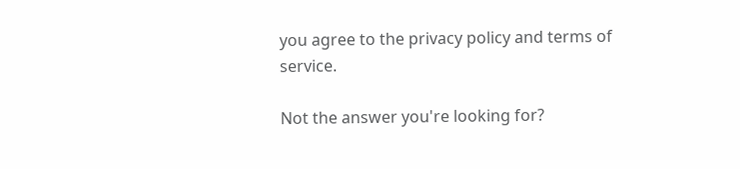you agree to the privacy policy and terms of service.

Not the answer you're looking for?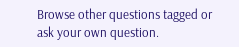Browse other questions tagged or ask your own question.